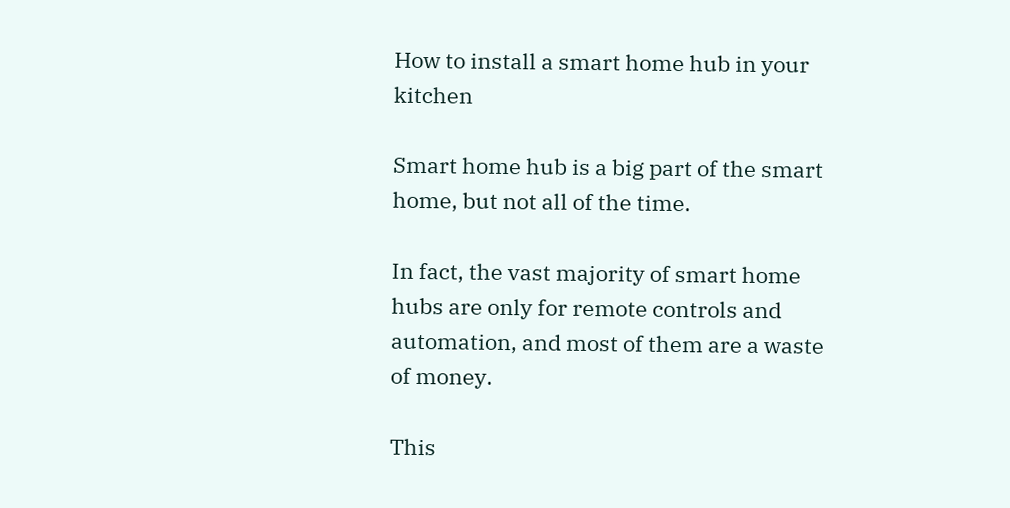How to install a smart home hub in your kitchen

Smart home hub is a big part of the smart home, but not all of the time.

In fact, the vast majority of smart home hubs are only for remote controls and automation, and most of them are a waste of money.

This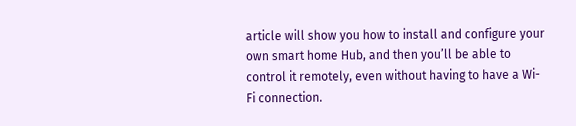article will show you how to install and configure your own smart home Hub, and then you’ll be able to control it remotely, even without having to have a Wi-Fi connection.